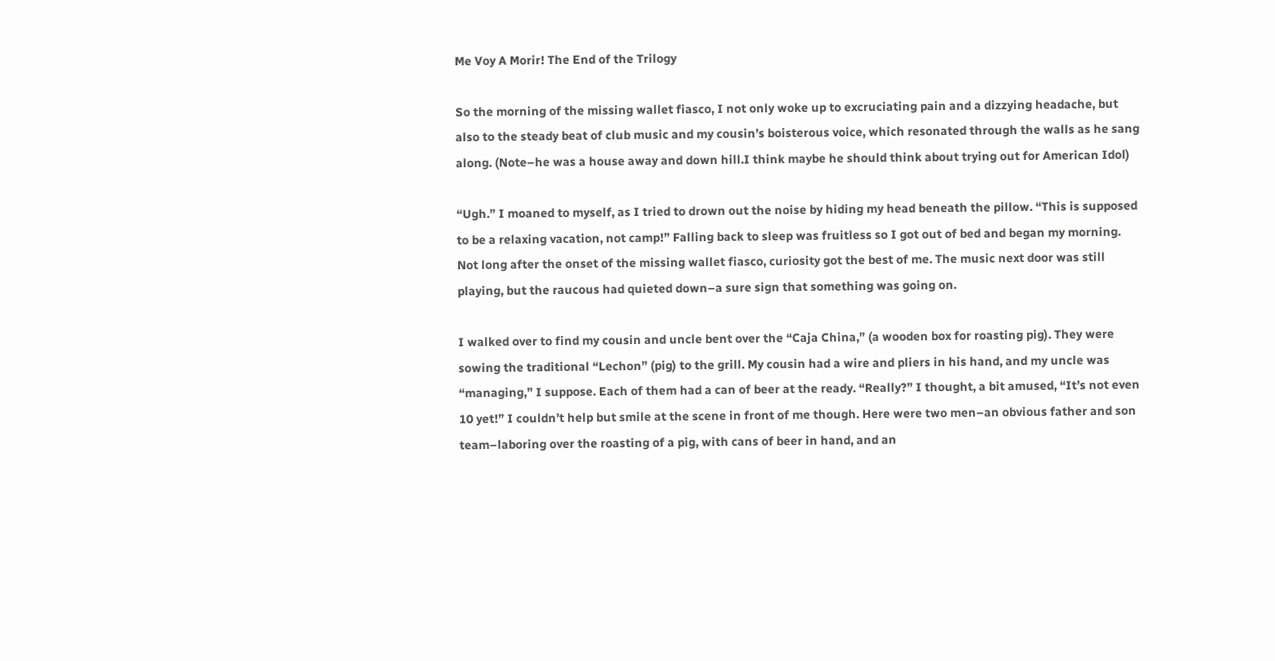Me Voy A Morir! The End of the Trilogy

So the morning of the missing wallet fiasco, I not only woke up to excruciating pain and a dizzying headache, but also to the steady beat of club music and my cousin’s boisterous voice, which resonated through the walls as he sang along. (Note–he was a house away and down hill.I think maybe he should think about trying out for American Idol)

“Ugh.” I moaned to myself, as I tried to drown out the noise by hiding my head beneath the pillow. “This is supposed to be a relaxing vacation, not camp!” Falling back to sleep was fruitless so I got out of bed and began my morning. Not long after the onset of the missing wallet fiasco, curiosity got the best of me. The music next door was still playing, but the raucous had quieted down–a sure sign that something was going on.

I walked over to find my cousin and uncle bent over the “Caja China,” (a wooden box for roasting pig). They were sowing the traditional “Lechon” (pig) to the grill. My cousin had a wire and pliers in his hand, and my uncle was “managing,” I suppose. Each of them had a can of beer at the ready. “Really?” I thought, a bit amused, “It’s not even 10 yet!” I couldn’t help but smile at the scene in front of me though. Here were two men–an obvious father and son team–laboring over the roasting of a pig, with cans of beer in hand, and an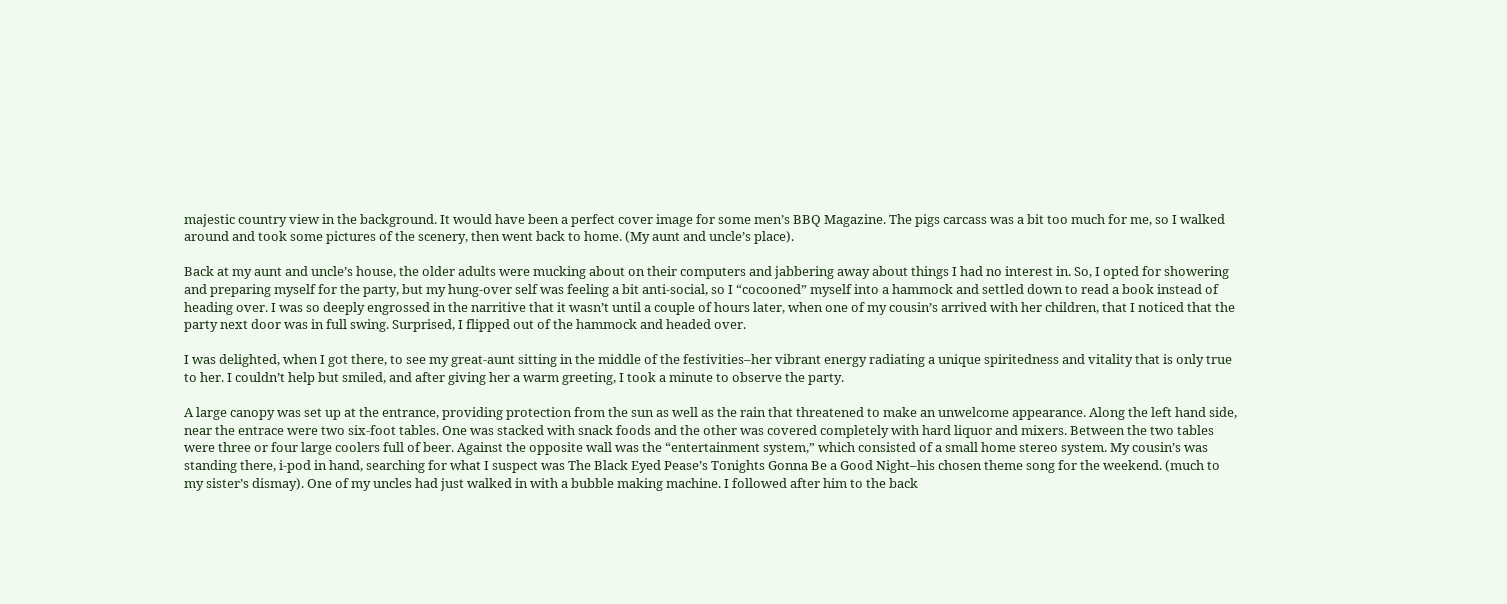majestic country view in the background. It would have been a perfect cover image for some men’s BBQ Magazine. The pigs carcass was a bit too much for me, so I walked around and took some pictures of the scenery, then went back to home. (My aunt and uncle’s place).

Back at my aunt and uncle’s house, the older adults were mucking about on their computers and jabbering away about things I had no interest in. So, I opted for showering and preparing myself for the party, but my hung-over self was feeling a bit anti-social, so I “cocooned” myself into a hammock and settled down to read a book instead of heading over. I was so deeply engrossed in the narritive that it wasn’t until a couple of hours later, when one of my cousin’s arrived with her children, that I noticed that the party next door was in full swing. Surprised, I flipped out of the hammock and headed over.

I was delighted, when I got there, to see my great-aunt sitting in the middle of the festivities–her vibrant energy radiating a unique spiritedness and vitality that is only true to her. I couldn’t help but smiled, and after giving her a warm greeting, I took a minute to observe the party.

A large canopy was set up at the entrance, providing protection from the sun as well as the rain that threatened to make an unwelcome appearance. Along the left hand side, near the entrace were two six-foot tables. One was stacked with snack foods and the other was covered completely with hard liquor and mixers. Between the two tables were three or four large coolers full of beer. Against the opposite wall was the “entertainment system,” which consisted of a small home stereo system. My cousin’s was standing there, i-pod in hand, searching for what I suspect was The Black Eyed Pease’s Tonights Gonna Be a Good Night–his chosen theme song for the weekend. (much to my sister’s dismay). One of my uncles had just walked in with a bubble making machine. I followed after him to the back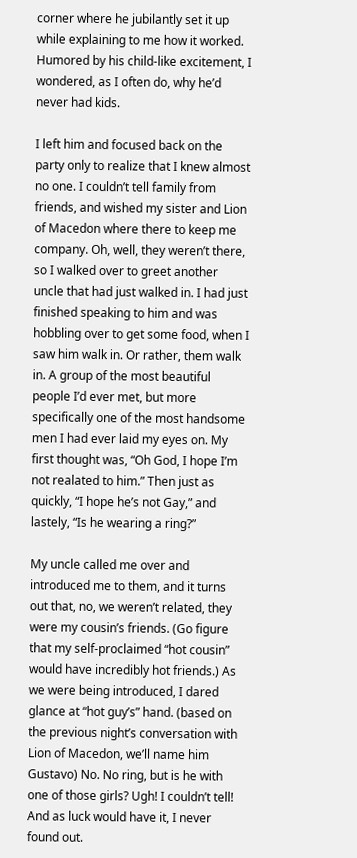corner where he jubilantly set it up while explaining to me how it worked. Humored by his child-like excitement, I wondered, as I often do, why he’d never had kids.

I left him and focused back on the party only to realize that I knew almost no one. I couldn’t tell family from friends, and wished my sister and Lion of Macedon where there to keep me company. Oh, well, they weren’t there, so I walked over to greet another uncle that had just walked in. I had just finished speaking to him and was hobbling over to get some food, when I saw him walk in. Or rather, them walk in. A group of the most beautiful people I’d ever met, but more specifically one of the most handsome men I had ever laid my eyes on. My first thought was, “Oh God, I hope I’m not realated to him.” Then just as quickly, “I hope he’s not Gay,” and lastely, “Is he wearing a ring?”

My uncle called me over and introduced me to them, and it turns out that, no, we weren’t related, they were my cousin’s friends. (Go figure that my self-proclaimed “hot cousin” would have incredibly hot friends.) As we were being introduced, I dared glance at “hot guy’s” hand. (based on the previous night’s conversation with Lion of Macedon, we’ll name him Gustavo) No. No ring, but is he with one of those girls? Ugh! I couldn’t tell! And as luck would have it, I never found out.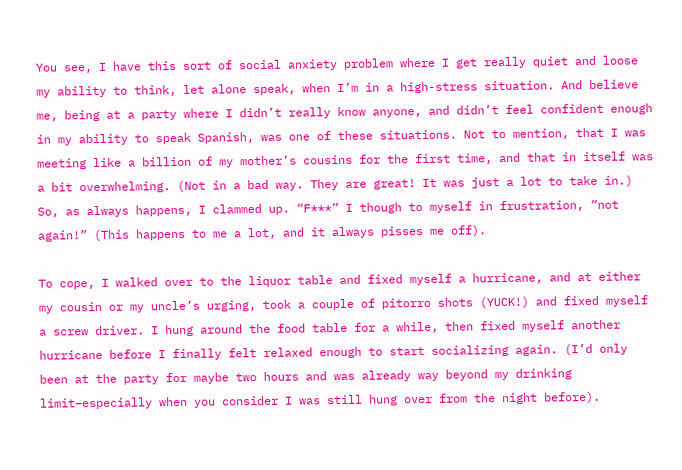You see, I have this sort of social anxiety problem where I get really quiet and loose my ability to think, let alone speak, when I’m in a high-stress situation. And believe me, being at a party where I didn’t really know anyone, and didn’t feel confident enough in my ability to speak Spanish, was one of these situations. Not to mention, that I was meeting like a billion of my mother’s cousins for the first time, and that in itself was a bit overwhelming. (Not in a bad way. They are great! It was just a lot to take in.) So, as always happens, I clammed up. “F***” I though to myself in frustration, “not again!” (This happens to me a lot, and it always pisses me off).

To cope, I walked over to the liquor table and fixed myself a hurricane, and at either my cousin or my uncle’s urging, took a couple of pitorro shots (YUCK!) and fixed myself a screw driver. I hung around the food table for a while, then fixed myself another hurricane before I finally felt relaxed enough to start socializing again. (I’d only been at the party for maybe two hours and was already way beyond my drinking limit–especially when you consider I was still hung over from the night before).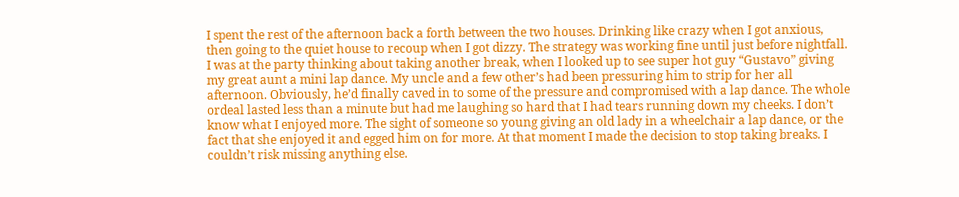I spent the rest of the afternoon back a forth between the two houses. Drinking like crazy when I got anxious, then going to the quiet house to recoup when I got dizzy. The strategy was working fine until just before nightfall. I was at the party thinking about taking another break, when I looked up to see super hot guy “Gustavo” giving my great aunt a mini lap dance. My uncle and a few other’s had been pressuring him to strip for her all afternoon. Obviously, he’d finally caved in to some of the pressure and compromised with a lap dance. The whole ordeal lasted less than a minute but had me laughing so hard that I had tears running down my cheeks. I don’t know what I enjoyed more. The sight of someone so young giving an old lady in a wheelchair a lap dance, or the fact that she enjoyed it and egged him on for more. At that moment I made the decision to stop taking breaks. I couldn’t risk missing anything else.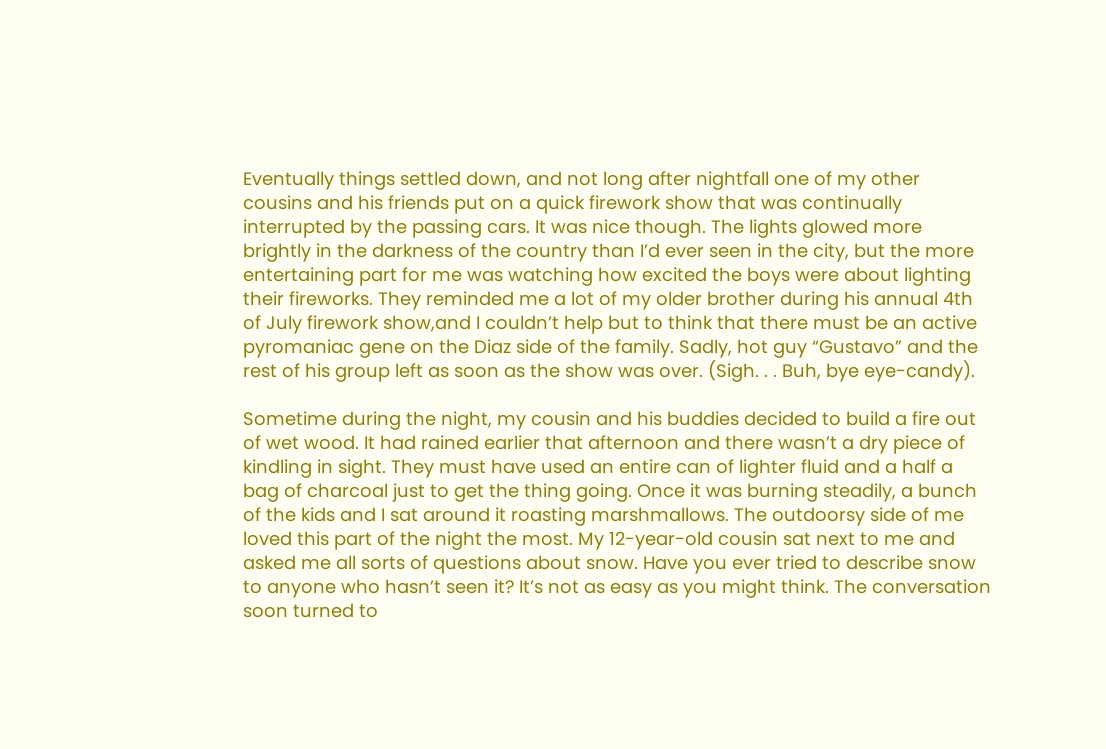Eventually things settled down, and not long after nightfall one of my other cousins and his friends put on a quick firework show that was continually interrupted by the passing cars. It was nice though. The lights glowed more brightly in the darkness of the country than I’d ever seen in the city, but the more entertaining part for me was watching how excited the boys were about lighting their fireworks. They reminded me a lot of my older brother during his annual 4th of July firework show,and I couldn’t help but to think that there must be an active pyromaniac gene on the Diaz side of the family. Sadly, hot guy “Gustavo” and the rest of his group left as soon as the show was over. (Sigh. . . Buh, bye eye-candy).

Sometime during the night, my cousin and his buddies decided to build a fire out of wet wood. It had rained earlier that afternoon and there wasn’t a dry piece of kindling in sight. They must have used an entire can of lighter fluid and a half a bag of charcoal just to get the thing going. Once it was burning steadily, a bunch of the kids and I sat around it roasting marshmallows. The outdoorsy side of me loved this part of the night the most. My 12-year-old cousin sat next to me and asked me all sorts of questions about snow. Have you ever tried to describe snow to anyone who hasn’t seen it? It’s not as easy as you might think. The conversation soon turned to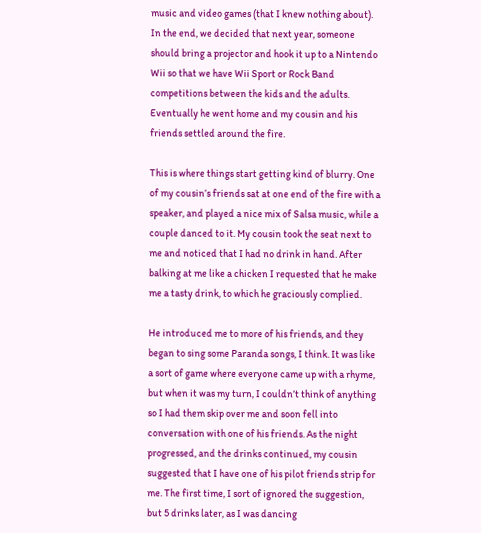music and video games (that I knew nothing about). In the end, we decided that next year, someone should bring a projector and hook it up to a Nintendo Wii so that we have Wii Sport or Rock Band competitions between the kids and the adults. Eventually he went home and my cousin and his friends settled around the fire.

This is where things start getting kind of blurry. One of my cousin’s friends sat at one end of the fire with a speaker, and played a nice mix of Salsa music, while a couple danced to it. My cousin took the seat next to me and noticed that I had no drink in hand. After balking at me like a chicken I requested that he make me a tasty drink, to which he graciously complied.

He introduced me to more of his friends, and they began to sing some Paranda songs, I think. It was like a sort of game where everyone came up with a rhyme, but when it was my turn, I couldn’t think of anything so I had them skip over me and soon fell into conversation with one of his friends. As the night progressed, and the drinks continued, my cousin suggested that I have one of his pilot friends strip for me. The first time, I sort of ignored the suggestion, but 5 drinks later, as I was dancing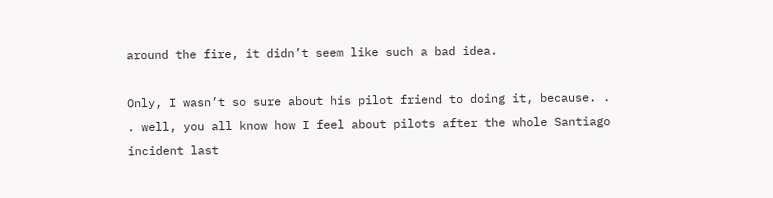around the fire, it didn’t seem like such a bad idea.

Only, I wasn’t so sure about his pilot friend to doing it, because. . . well, you all know how I feel about pilots after the whole Santiago incident last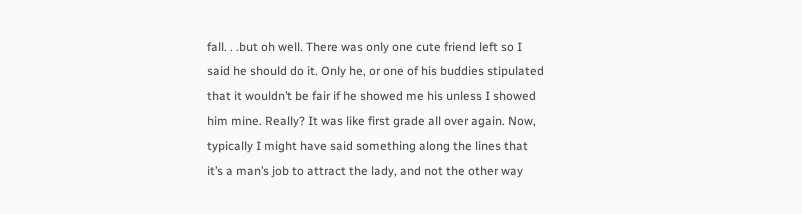fall. . .but oh well. There was only one cute friend left so I said he should do it. Only he, or one of his buddies stipulated that it wouldn’t be fair if he showed me his unless I showed him mine. Really? It was like first grade all over again. Now, typically I might have said something along the lines that it’s a man’s job to attract the lady, and not the other way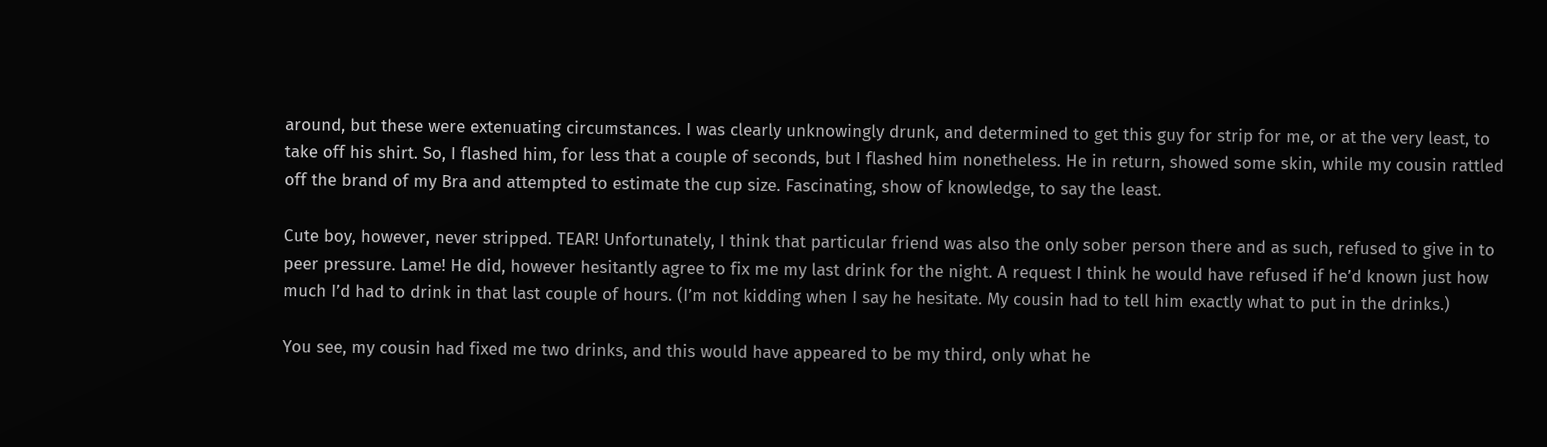around, but these were extenuating circumstances. I was clearly unknowingly drunk, and determined to get this guy for strip for me, or at the very least, to take off his shirt. So, I flashed him, for less that a couple of seconds, but I flashed him nonetheless. He in return, showed some skin, while my cousin rattled off the brand of my Bra and attempted to estimate the cup size. Fascinating, show of knowledge, to say the least.

Cute boy, however, never stripped. TEAR! Unfortunately, I think that particular friend was also the only sober person there and as such, refused to give in to peer pressure. Lame! He did, however hesitantly agree to fix me my last drink for the night. A request I think he would have refused if he’d known just how much I’d had to drink in that last couple of hours. (I’m not kidding when I say he hesitate. My cousin had to tell him exactly what to put in the drinks.)

You see, my cousin had fixed me two drinks, and this would have appeared to be my third, only what he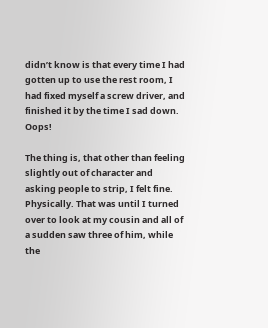didn’t know is that every time I had gotten up to use the rest room, I had fixed myself a screw driver, and finished it by the time I sad down. Oops!

The thing is, that other than feeling slightly out of character and asking people to strip, I felt fine. Physically. That was until I turned over to look at my cousin and all of a sudden saw three of him, while the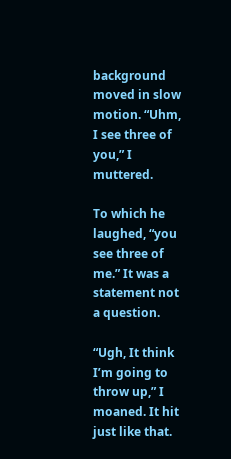background moved in slow motion. “Uhm, I see three of you,” I muttered.

To which he laughed, “you see three of me.” It was a statement not a question.

“Ugh, It think I’m going to throw up,” I moaned. It hit just like that.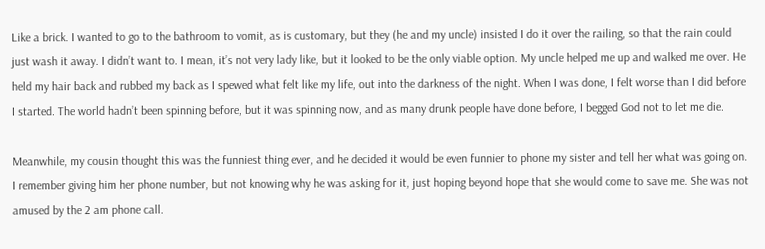Like a brick. I wanted to go to the bathroom to vomit, as is customary, but they (he and my uncle) insisted I do it over the railing, so that the rain could just wash it away. I didn’t want to. I mean, it’s not very lady like, but it looked to be the only viable option. My uncle helped me up and walked me over. He held my hair back and rubbed my back as I spewed what felt like my life, out into the darkness of the night. When I was done, I felt worse than I did before I started. The world hadn’t been spinning before, but it was spinning now, and as many drunk people have done before, I begged God not to let me die.

Meanwhile, my cousin thought this was the funniest thing ever, and he decided it would be even funnier to phone my sister and tell her what was going on. I remember giving him her phone number, but not knowing why he was asking for it, just hoping beyond hope that she would come to save me. She was not amused by the 2 am phone call.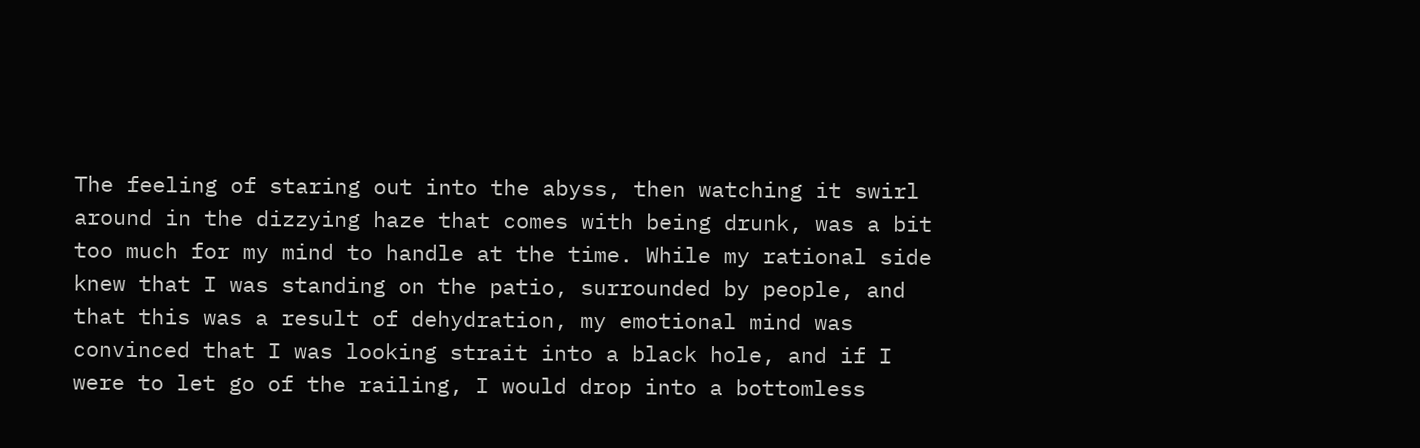The feeling of staring out into the abyss, then watching it swirl around in the dizzying haze that comes with being drunk, was a bit too much for my mind to handle at the time. While my rational side knew that I was standing on the patio, surrounded by people, and that this was a result of dehydration, my emotional mind was convinced that I was looking strait into a black hole, and if I were to let go of the railing, I would drop into a bottomless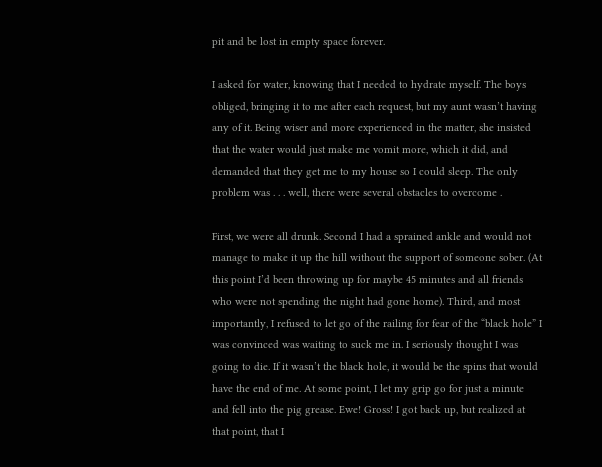pit and be lost in empty space forever.

I asked for water, knowing that I needed to hydrate myself. The boys obliged, bringing it to me after each request, but my aunt wasn’t having any of it. Being wiser and more experienced in the matter, she insisted that the water would just make me vomit more, which it did, and demanded that they get me to my house so I could sleep. The only problem was . . . well, there were several obstacles to overcome .

First, we were all drunk. Second I had a sprained ankle and would not manage to make it up the hill without the support of someone sober. (At this point I’d been throwing up for maybe 45 minutes and all friends who were not spending the night had gone home). Third, and most importantly, I refused to let go of the railing for fear of the “black hole” I was convinced was waiting to suck me in. I seriously thought I was going to die. If it wasn’t the black hole, it would be the spins that would have the end of me. At some point, I let my grip go for just a minute and fell into the pig grease. Ewe! Gross! I got back up, but realized at that point, that I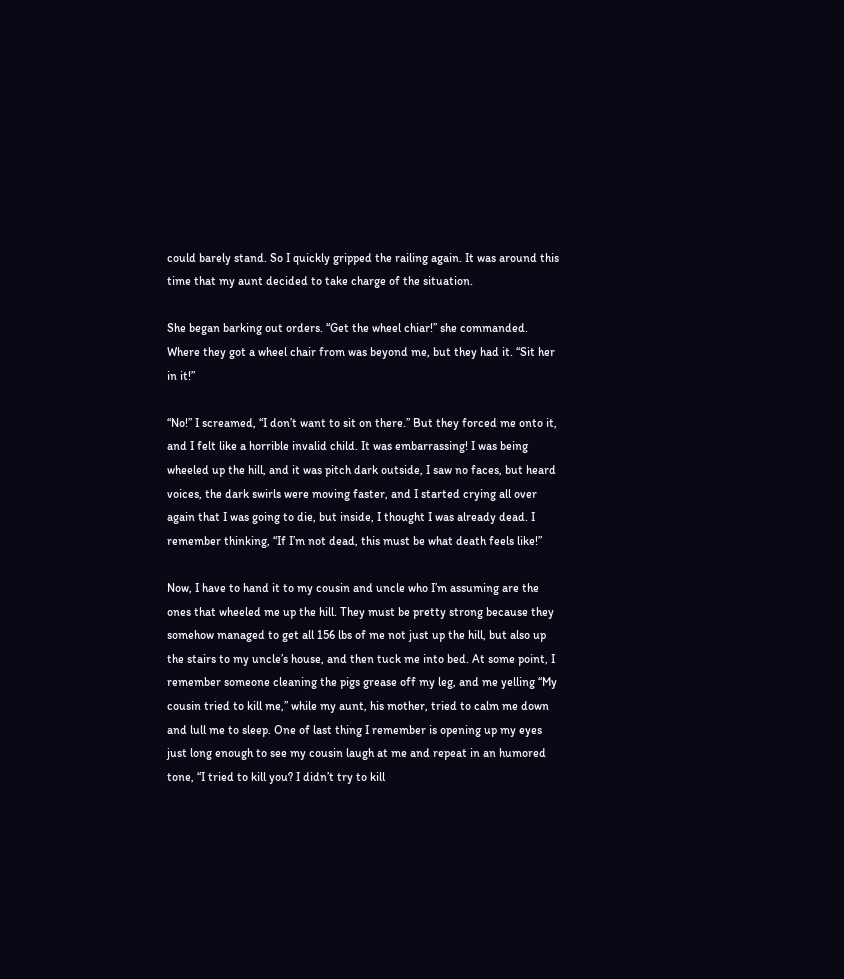could barely stand. So I quickly gripped the railing again. It was around this time that my aunt decided to take charge of the situation.

She began barking out orders. “Get the wheel chiar!” she commanded. Where they got a wheel chair from was beyond me, but they had it. “Sit her in it!”

“No!” I screamed, “I don’t want to sit on there.” But they forced me onto it, and I felt like a horrible invalid child. It was embarrassing! I was being wheeled up the hill, and it was pitch dark outside, I saw no faces, but heard voices, the dark swirls were moving faster, and I started crying all over again that I was going to die, but inside, I thought I was already dead. I remember thinking, “If I’m not dead, this must be what death feels like!”

Now, I have to hand it to my cousin and uncle who I’m assuming are the ones that wheeled me up the hill. They must be pretty strong because they somehow managed to get all 156 lbs of me not just up the hill, but also up the stairs to my uncle’s house, and then tuck me into bed. At some point, I remember someone cleaning the pigs grease off my leg, and me yelling “My cousin tried to kill me,” while my aunt, his mother, tried to calm me down and lull me to sleep. One of last thing I remember is opening up my eyes just long enough to see my cousin laugh at me and repeat in an humored tone, “I tried to kill you? I didn’t try to kill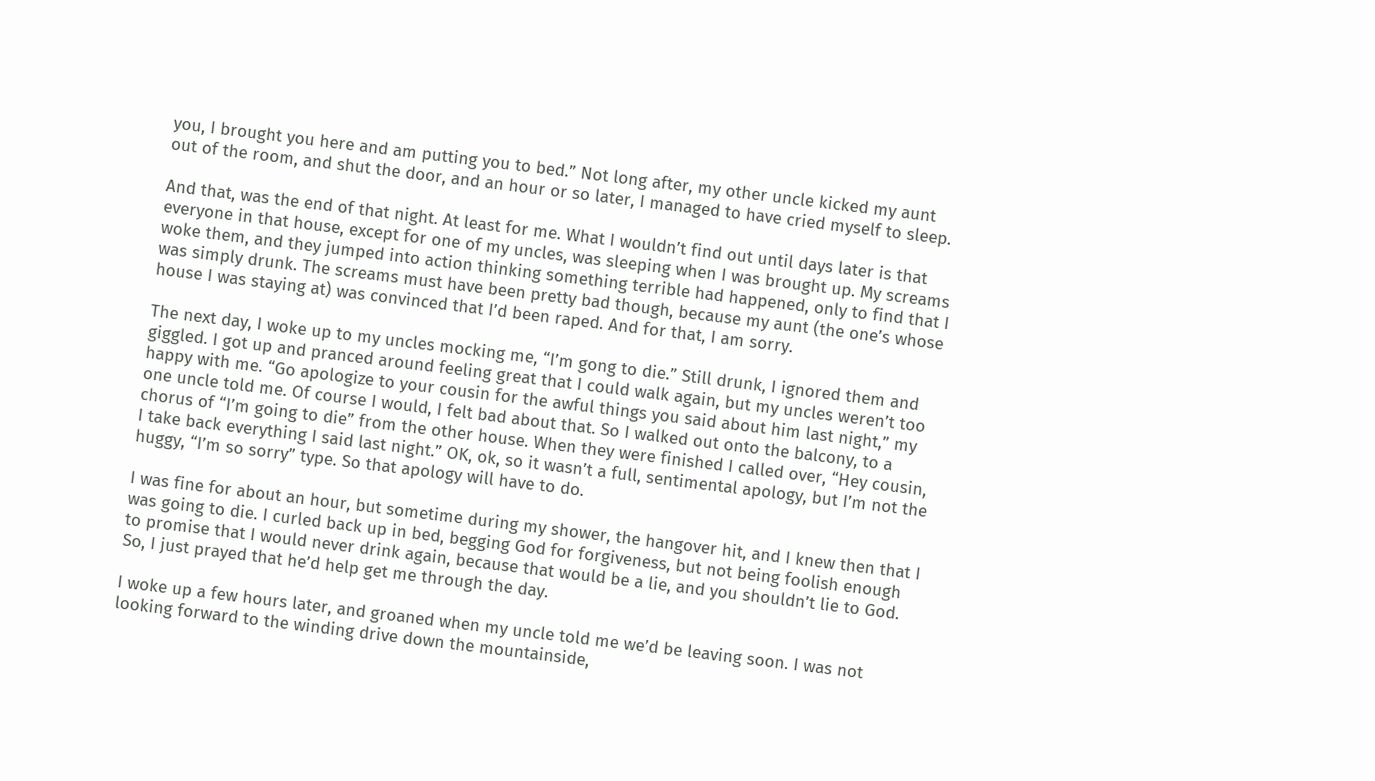you, I brought you here and am putting you to bed.” Not long after, my other uncle kicked my aunt out of the room, and shut the door, and an hour or so later, I managed to have cried myself to sleep.

And that, was the end of that night. At least for me. What I wouldn’t find out until days later is that everyone in that house, except for one of my uncles, was sleeping when I was brought up. My screams woke them, and they jumped into action thinking something terrible had happened, only to find that I was simply drunk. The screams must have been pretty bad though, because my aunt (the one’s whose house I was staying at) was convinced that I’d been raped. And for that, I am sorry.

The next day, I woke up to my uncles mocking me, “I’m gong to die.” Still drunk, I ignored them and giggled. I got up and pranced around feeling great that I could walk again, but my uncles weren’t too happy with me. “Go apologize to your cousin for the awful things you said about him last night,” my one uncle told me. Of course I would, I felt bad about that. So I walked out onto the balcony, to a chorus of “I’m going to die” from the other house. When they were finished I called over, “Hey cousin, I take back everything I said last night.” OK, ok, so it wasn’t a full, sentimental apology, but I’m not the huggy, “I’m so sorry” type. So that apology will have to do.

I was fine for about an hour, but sometime during my shower, the hangover hit, and I knew then that I was going to die. I curled back up in bed, begging God for forgiveness, but not being foolish enough to promise that I would never drink again, because that would be a lie, and you shouldn’t lie to God. So, I just prayed that he’d help get me through the day.

I woke up a few hours later, and groaned when my uncle told me we’d be leaving soon. I was not looking forward to the winding drive down the mountainside,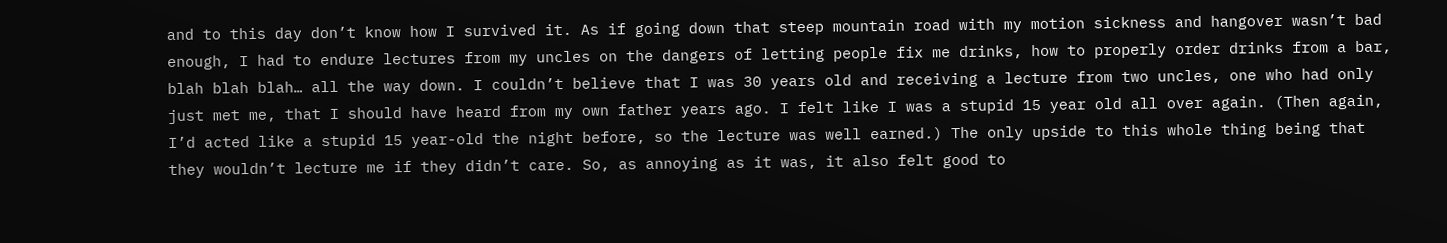and to this day don’t know how I survived it. As if going down that steep mountain road with my motion sickness and hangover wasn’t bad enough, I had to endure lectures from my uncles on the dangers of letting people fix me drinks, how to properly order drinks from a bar, blah blah blah… all the way down. I couldn’t believe that I was 30 years old and receiving a lecture from two uncles, one who had only just met me, that I should have heard from my own father years ago. I felt like I was a stupid 15 year old all over again. (Then again, I’d acted like a stupid 15 year-old the night before, so the lecture was well earned.) The only upside to this whole thing being that they wouldn’t lecture me if they didn’t care. So, as annoying as it was, it also felt good to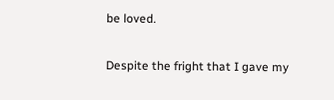be loved.

Despite the fright that I gave my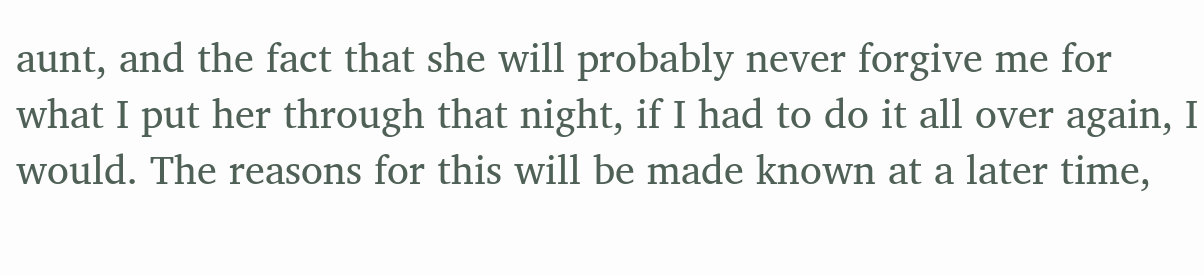aunt, and the fact that she will probably never forgive me for what I put her through that night, if I had to do it all over again, I would. The reasons for this will be made known at a later time,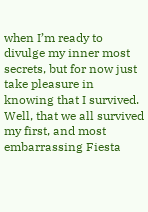when I’m ready to divulge my inner most secrets, but for now just take pleasure in knowing that I survived. Well, that we all survived my first, and most embarrassing Fiesta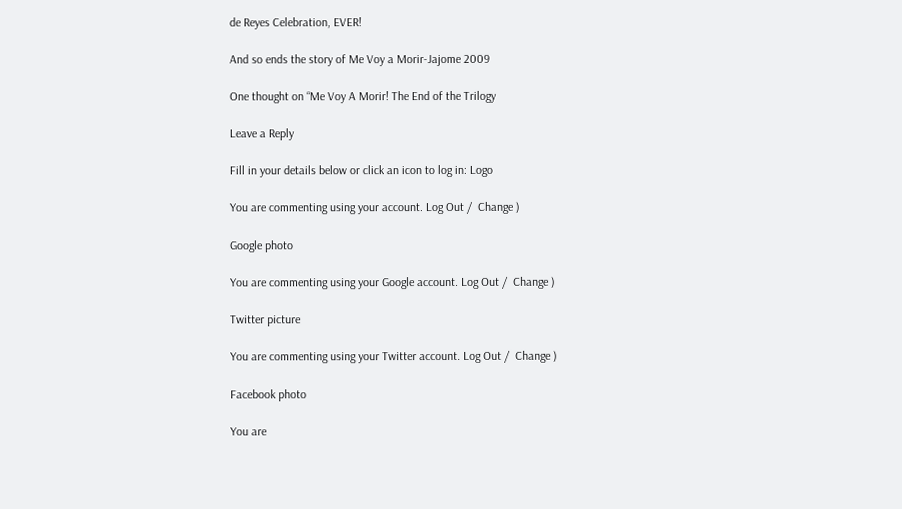de Reyes Celebration, EVER!

And so ends the story of Me Voy a Morir-Jajome 2009

One thought on “Me Voy A Morir! The End of the Trilogy

Leave a Reply

Fill in your details below or click an icon to log in: Logo

You are commenting using your account. Log Out /  Change )

Google photo

You are commenting using your Google account. Log Out /  Change )

Twitter picture

You are commenting using your Twitter account. Log Out /  Change )

Facebook photo

You are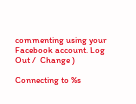commenting using your Facebook account. Log Out /  Change )

Connecting to %s